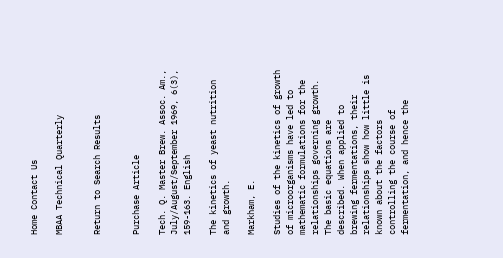Home Contact Us

MBAA Technical Quarterly


Return to Search Results


Purchase Article

Tech. Q. Master Brew. Assoc. Am., July/August/September 1969, 6(3), 159-163. English

The kinetics of yeast nutrition and growth.

Markham, E.

Studies of the kinetics of growth of microorganisms have led to mathematic formulations for the relationships governing growth. The basic equations are described. When applied to brewing fermentations, their relationships show how little is known about the factors controlling the course of fermentation, and hence the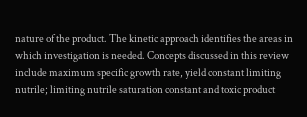nature of the product. The kinetic approach identifies the areas in which investigation is needed. Concepts discussed in this review include maximum specific growth rate, yield constant limiting nutrile; limiting nutrile saturation constant and toxic product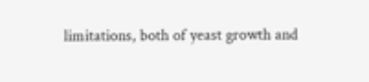limitations, both of yeast growth and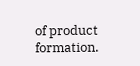of product formation.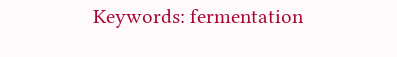Keywords: fermentation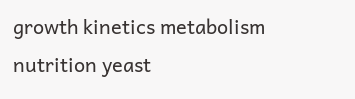growth kinetics metabolism nutrition yeast